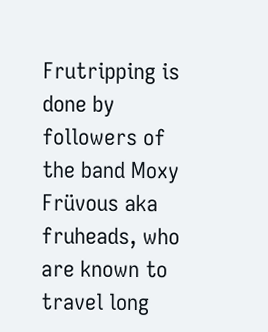Frutripping is done by followers of the band Moxy Früvous aka fruheads, who are known to travel long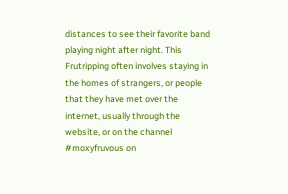distances to see their favorite band playing night after night. This Frutripping often involves staying in the homes of strangers, or people that they have met over the internet, usually through the website, or on the channel #moxyfruvous on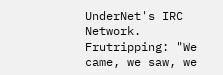UnderNet's IRC Network. Frutripping: "We came, we saw, we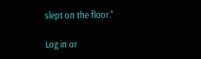slept on the floor."

Log in or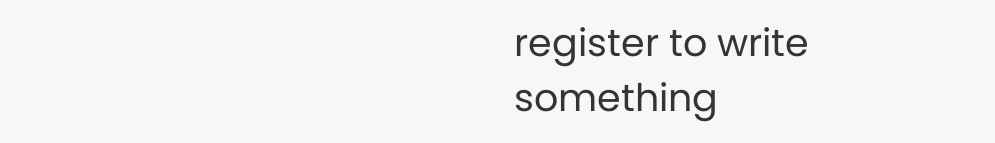register to write something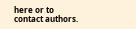here or to contact authors.